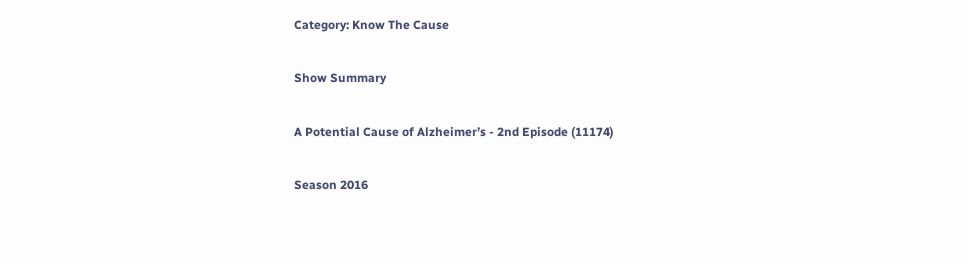Category: Know The Cause

Show Summary

A Potential Cause of Alzheimer’s - 2nd Episode (11174)

Season 2016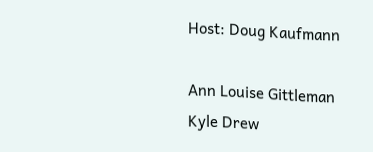Host: Doug Kaufmann

Ann Louise Gittleman
Kyle Drew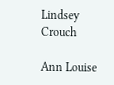Lindsey Crouch

Ann Louise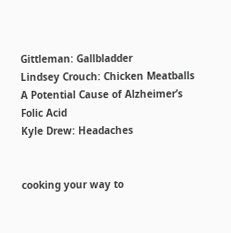Gittleman: Gallbladder
Lindsey Crouch: Chicken Meatballs
A Potential Cause of Alzheimer’s
Folic Acid
Kyle Drew: Headaches


cooking your way to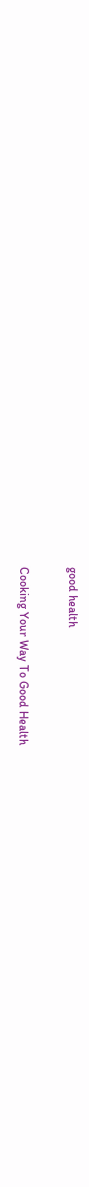good health

Cooking Your Way To Good Health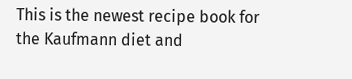This is the newest recipe book for the Kaufmann diet and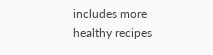includes more healthy recipes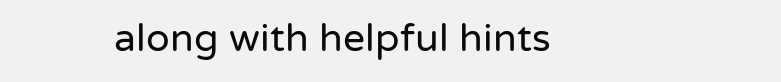along with helpful hints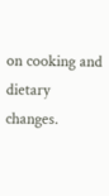on cooking and dietary changes.